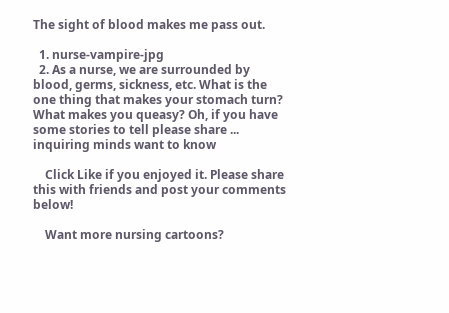The sight of blood makes me pass out.

  1. nurse-vampire-jpg
  2. As a nurse, we are surrounded by blood, germs, sickness, etc. What is the one thing that makes your stomach turn? What makes you queasy? Oh, if you have some stories to tell please share ... inquiring minds want to know

    Click Like if you enjoyed it. Please share this with friends and post your comments below!

    Want more nursing cartoons?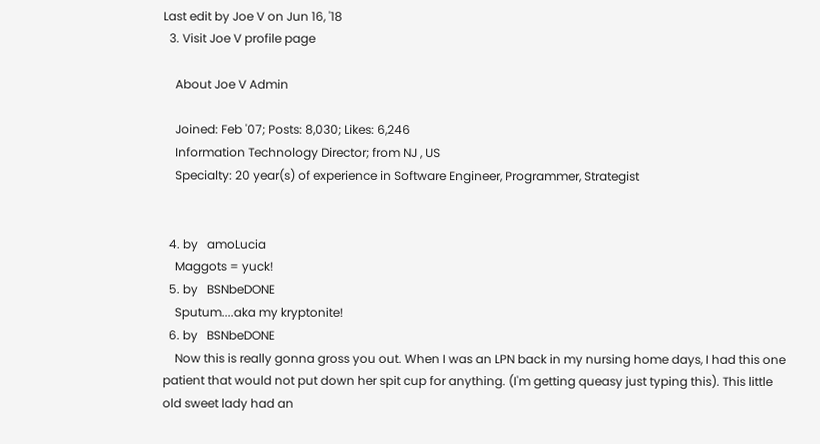Last edit by Joe V on Jun 16, '18
  3. Visit Joe V profile page

    About Joe V Admin

    Joined: Feb '07; Posts: 8,030; Likes: 6,246
    Information Technology Director; from NJ , US
    Specialty: 20 year(s) of experience in Software Engineer, Programmer, Strategist


  4. by   amoLucia
    Maggots = yuck!
  5. by   BSNbeDONE
    Sputum....aka my kryptonite!
  6. by   BSNbeDONE
    Now this is really gonna gross you out. When I was an LPN back in my nursing home days, I had this one patient that would not put down her spit cup for anything. (I'm getting queasy just typing this). This little old sweet lady had an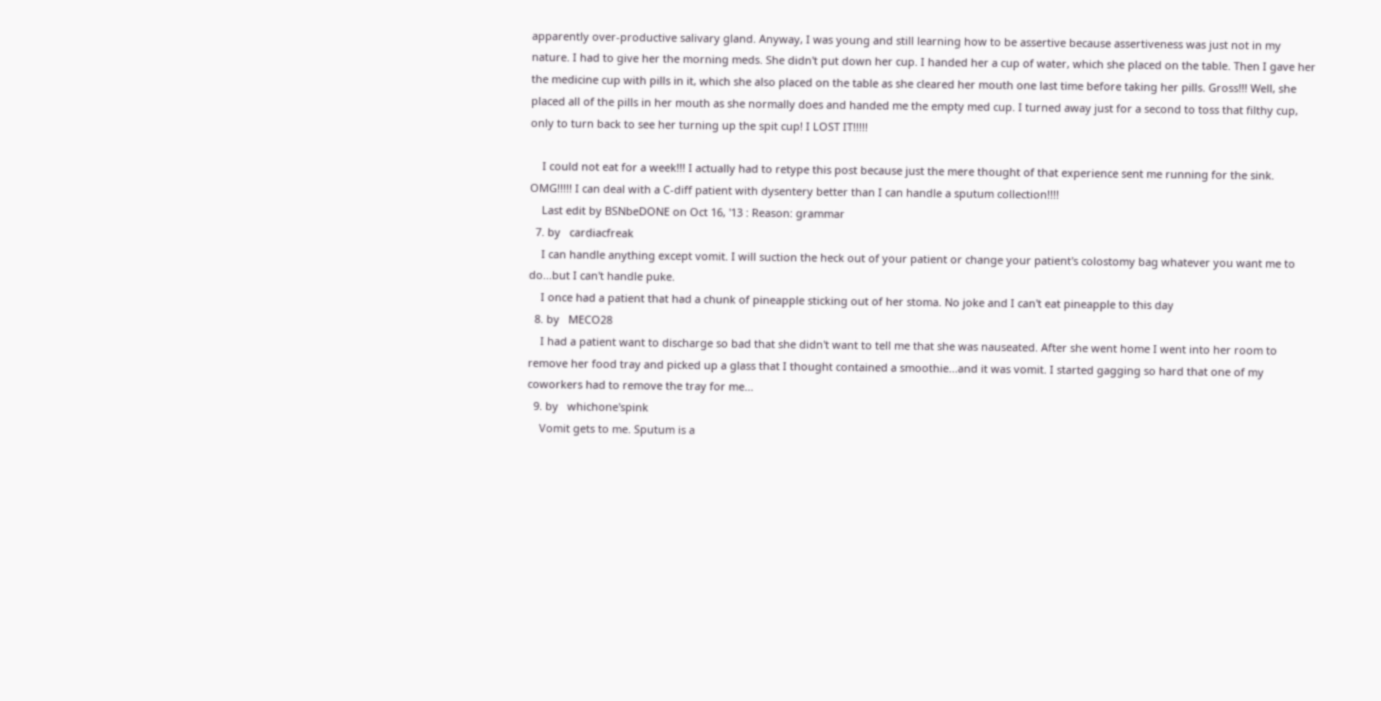apparently over-productive salivary gland. Anyway, I was young and still learning how to be assertive because assertiveness was just not in my nature. I had to give her the morning meds. She didn't put down her cup. I handed her a cup of water, which she placed on the table. Then I gave her the medicine cup with pills in it, which she also placed on the table as she cleared her mouth one last time before taking her pills. Gross!!! Well, she placed all of the pills in her mouth as she normally does and handed me the empty med cup. I turned away just for a second to toss that filthy cup, only to turn back to see her turning up the spit cup! I LOST IT!!!!!

    I could not eat for a week!!! I actually had to retype this post because just the mere thought of that experience sent me running for the sink. OMG!!!!! I can deal with a C-diff patient with dysentery better than I can handle a sputum collection!!!!
    Last edit by BSNbeDONE on Oct 16, '13 : Reason: grammar
  7. by   cardiacfreak
    I can handle anything except vomit. I will suction the heck out of your patient or change your patient's colostomy bag whatever you want me to do...but I can't handle puke.
    I once had a patient that had a chunk of pineapple sticking out of her stoma. No joke and I can't eat pineapple to this day
  8. by   MECO28
    I had a patient want to discharge so bad that she didn't want to tell me that she was nauseated. After she went home I went into her room to remove her food tray and picked up a glass that I thought contained a smoothie...and it was vomit. I started gagging so hard that one of my coworkers had to remove the tray for me...
  9. by   whichone'spink
    Vomit gets to me. Sputum is a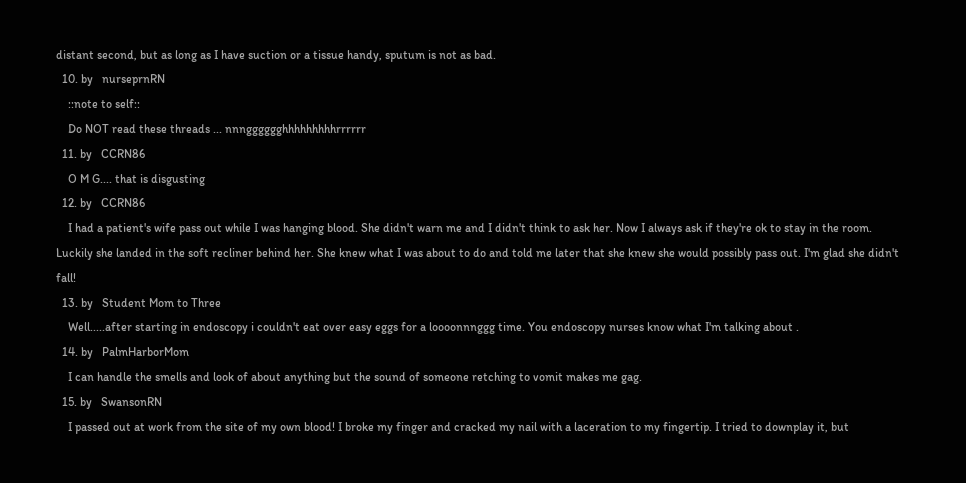distant second, but as long as I have suction or a tissue handy, sputum is not as bad.
  10. by   nurseprnRN
    ::note to self::
    Do NOT read these threads ... nnngggggghhhhhhhhhrrrrrr
  11. by   CCRN86
    O M G.... that is disgusting
  12. by   CCRN86
    I had a patient's wife pass out while I was hanging blood. She didn't warn me and I didn't think to ask her. Now I always ask if they're ok to stay in the room. Luckily she landed in the soft recliner behind her. She knew what I was about to do and told me later that she knew she would possibly pass out. I'm glad she didn't fall!
  13. by   Student Mom to Three
    Well.....after starting in endoscopy i couldn't eat over easy eggs for a loooonnnggg time. You endoscopy nurses know what I'm talking about .
  14. by   PalmHarborMom
    I can handle the smells and look of about anything but the sound of someone retching to vomit makes me gag.
  15. by   SwansonRN
    I passed out at work from the site of my own blood! I broke my finger and cracked my nail with a laceration to my fingertip. I tried to downplay it, but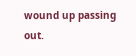wound up passing out.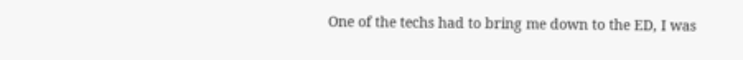One of the techs had to bring me down to the ED, I was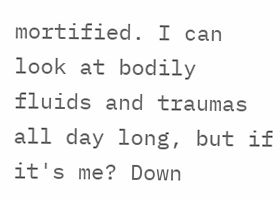mortified. I can look at bodily fluids and traumas all day long, but if it's me? Down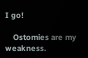I go!

    Ostomies are my weakness.